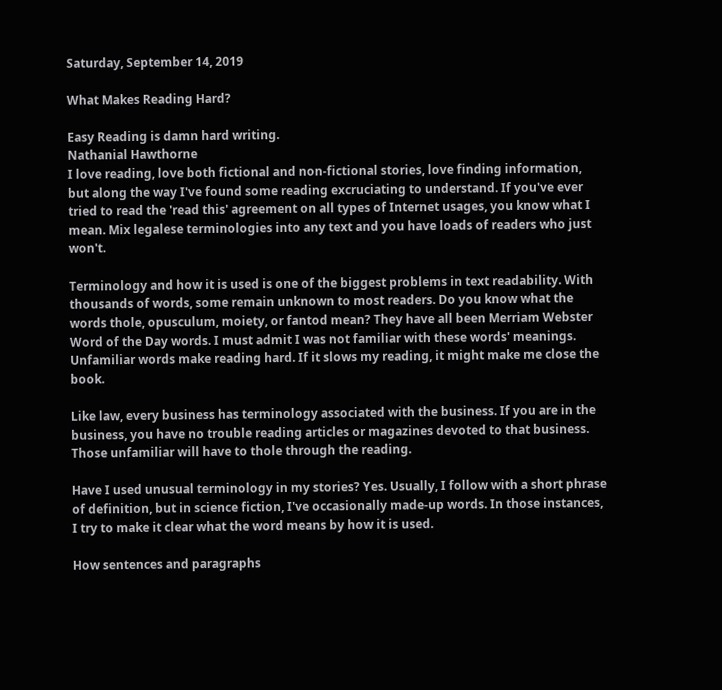Saturday, September 14, 2019

What Makes Reading Hard?

Easy Reading is damn hard writing.
Nathanial Hawthorne
I love reading, love both fictional and non-fictional stories, love finding information, but along the way I've found some reading excruciating to understand. If you've ever tried to read the 'read this' agreement on all types of Internet usages, you know what I mean. Mix legalese terminologies into any text and you have loads of readers who just won't.

Terminology and how it is used is one of the biggest problems in text readability. With thousands of words, some remain unknown to most readers. Do you know what the words thole, opusculum, moiety, or fantod mean? They have all been Merriam Webster Word of the Day words. I must admit I was not familiar with these words' meanings. Unfamiliar words make reading hard. If it slows my reading, it might make me close the book.

Like law, every business has terminology associated with the business. If you are in the business, you have no trouble reading articles or magazines devoted to that business. Those unfamiliar will have to thole through the reading.

Have I used unusual terminology in my stories? Yes. Usually, I follow with a short phrase of definition, but in science fiction, I've occasionally made-up words. In those instances, I try to make it clear what the word means by how it is used.

How sentences and paragraphs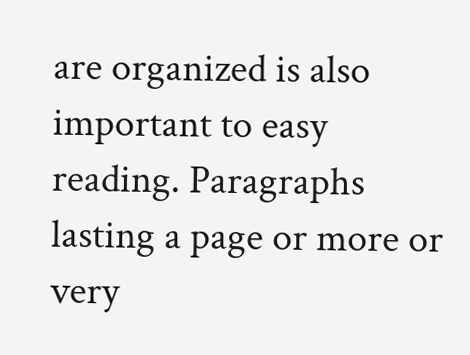are organized is also important to easy reading. Paragraphs lasting a page or more or very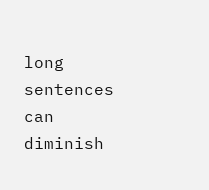long sentences can diminish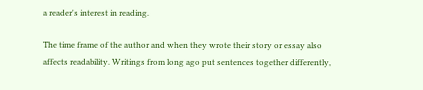a reader's interest in reading.

The time frame of the author and when they wrote their story or essay also affects readability. Writings from long ago put sentences together differently,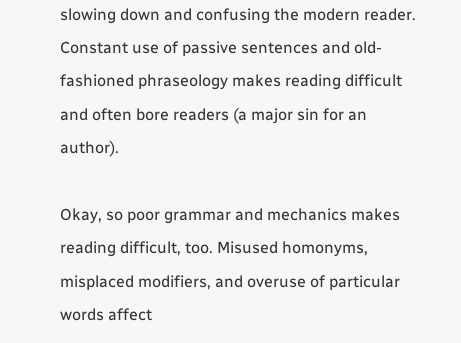slowing down and confusing the modern reader. Constant use of passive sentences and old-fashioned phraseology makes reading difficult and often bore readers (a major sin for an author).

Okay, so poor grammar and mechanics makes reading difficult, too. Misused homonyms, misplaced modifiers, and overuse of particular words affect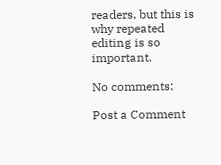readers, but this is why repeated editing is so important.

No comments:

Post a Comment